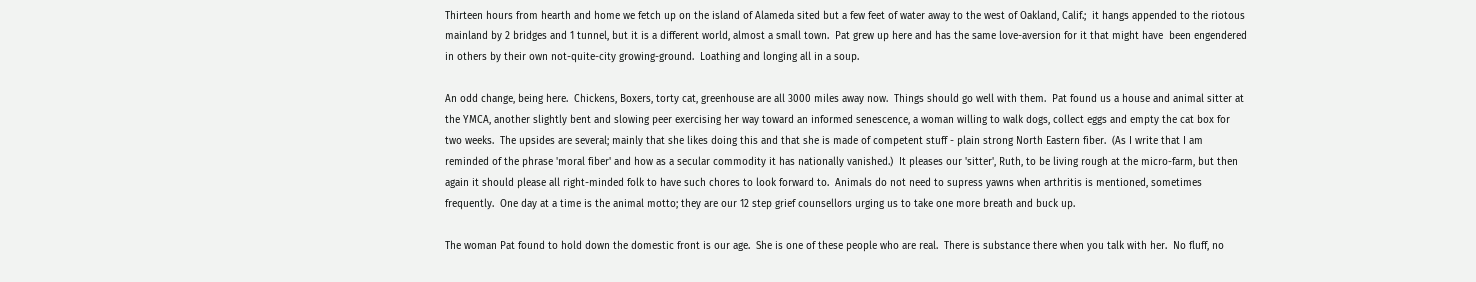Thirteen hours from hearth and home we fetch up on the island of Alameda sited but a few feet of water away to the west of Oakland, Calif.;  it hangs appended to the riotous mainland by 2 bridges and 1 tunnel, but it is a different world, almost a small town.  Pat grew up here and has the same love-aversion for it that might have  been engendered in others by their own not-quite-city growing-ground.  Loathing and longing all in a soup.

An odd change, being here.  Chickens, Boxers, torty cat, greenhouse are all 3000 miles away now.  Things should go well with them.  Pat found us a house and animal sitter at the YMCA, another slightly bent and slowing peer exercising her way toward an informed senescence, a woman willing to walk dogs, collect eggs and empty the cat box for two weeks.  The upsides are several; mainly that she likes doing this and that she is made of competent stuff - plain strong North Eastern fiber.  (As I write that I am reminded of the phrase 'moral fiber' and how as a secular commodity it has nationally vanished.)  It pleases our 'sitter', Ruth, to be living rough at the micro-farm, but then again it should please all right-minded folk to have such chores to look forward to.  Animals do not need to supress yawns when arthritis is mentioned, sometimes frequently.  One day at a time is the animal motto; they are our 12 step grief counsellors urging us to take one more breath and buck up.

The woman Pat found to hold down the domestic front is our age.  She is one of these people who are real.  There is substance there when you talk with her.  No fluff, no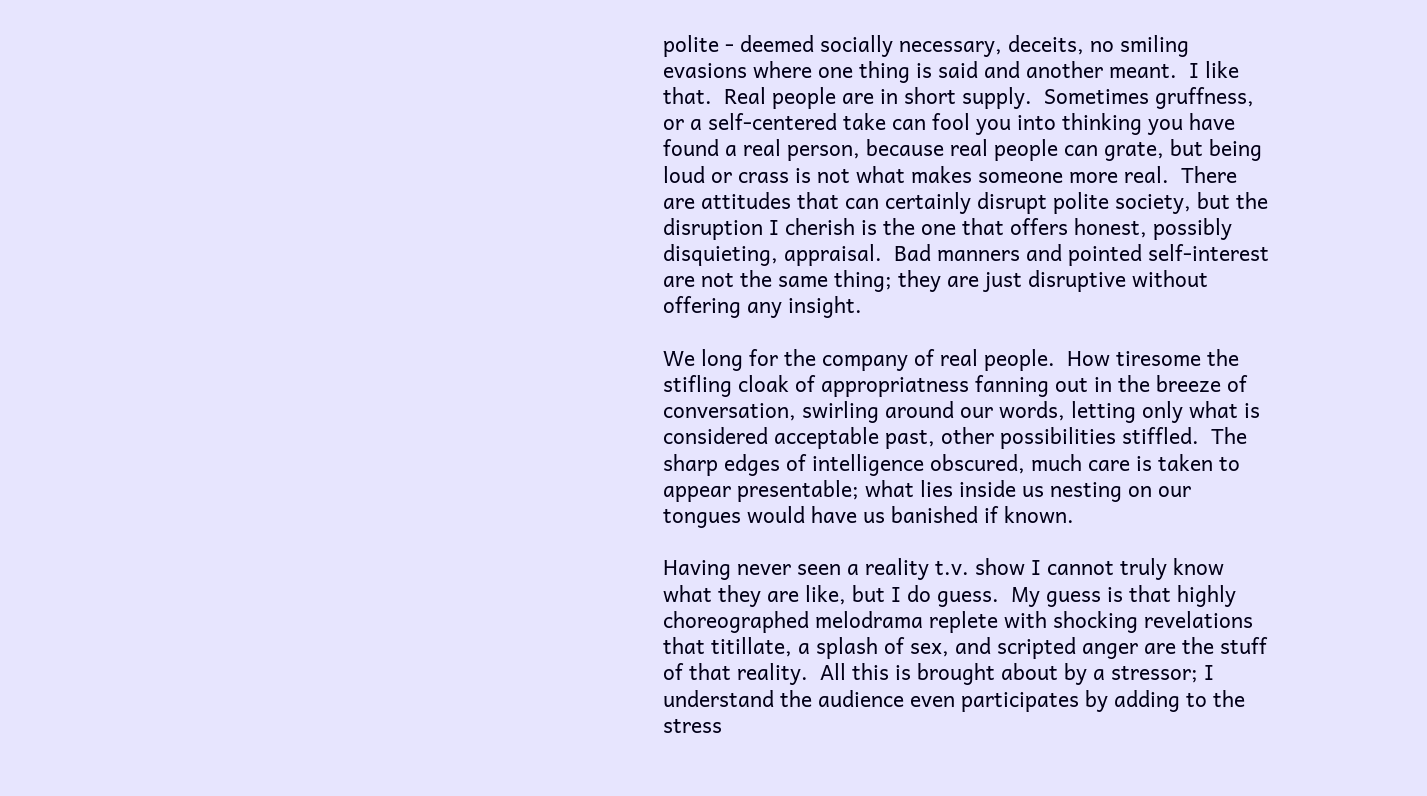polite - deemed socially necessary, deceits, no smiling evasions where one thing is said and another meant.  I like that.  Real people are in short supply.  Sometimes gruffness, or a self-centered take can fool you into thinking you have found a real person, because real people can grate, but being loud or crass is not what makes someone more real.  There are attitudes that can certainly disrupt polite society, but the disruption I cherish is the one that offers honest, possibly disquieting, appraisal.  Bad manners and pointed self-interest are not the same thing; they are just disruptive without offering any insight.

We long for the company of real people.  How tiresome the stifling cloak of appropriatness fanning out in the breeze of conversation, swirling around our words, letting only what is considered acceptable past, other possibilities stiffled.  The sharp edges of intelligence obscured, much care is taken to appear presentable; what lies inside us nesting on our tongues would have us banished if known.

Having never seen a reality t.v. show I cannot truly know what they are like, but I do guess.  My guess is that highly choreographed melodrama replete with shocking revelations that titillate, a splash of sex, and scripted anger are the stuff of that reality.  All this is brought about by a stressor; I understand the audience even participates by adding to the stress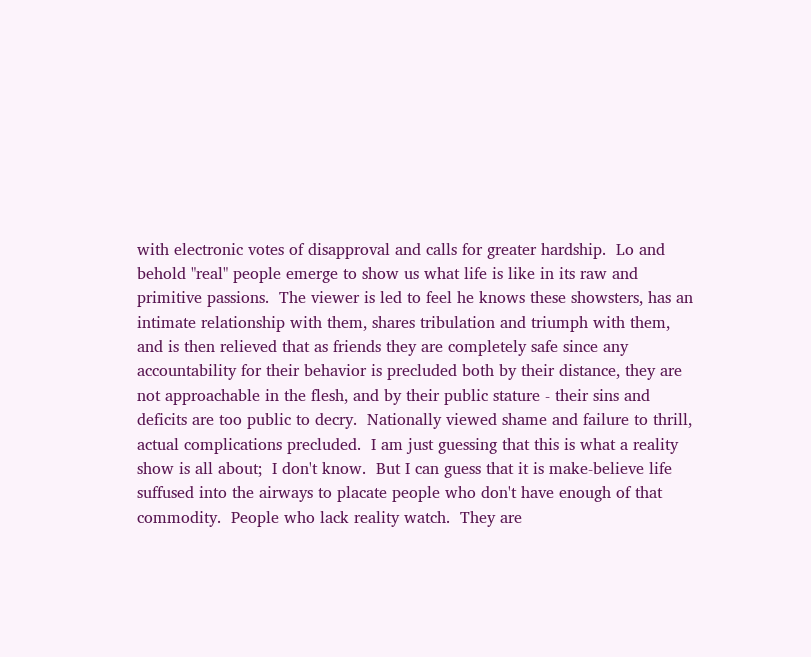with electronic votes of disapproval and calls for greater hardship.  Lo and behold "real" people emerge to show us what life is like in its raw and primitive passions.  The viewer is led to feel he knows these showsters, has an intimate relationship with them, shares tribulation and triumph with them, and is then relieved that as friends they are completely safe since any accountability for their behavior is precluded both by their distance, they are not approachable in the flesh, and by their public stature - their sins and deficits are too public to decry.  Nationally viewed shame and failure to thrill, actual complications precluded.  I am just guessing that this is what a reality show is all about;  I don't know.  But I can guess that it is make-believe life suffused into the airways to placate people who don't have enough of that commodity.  People who lack reality watch.  They are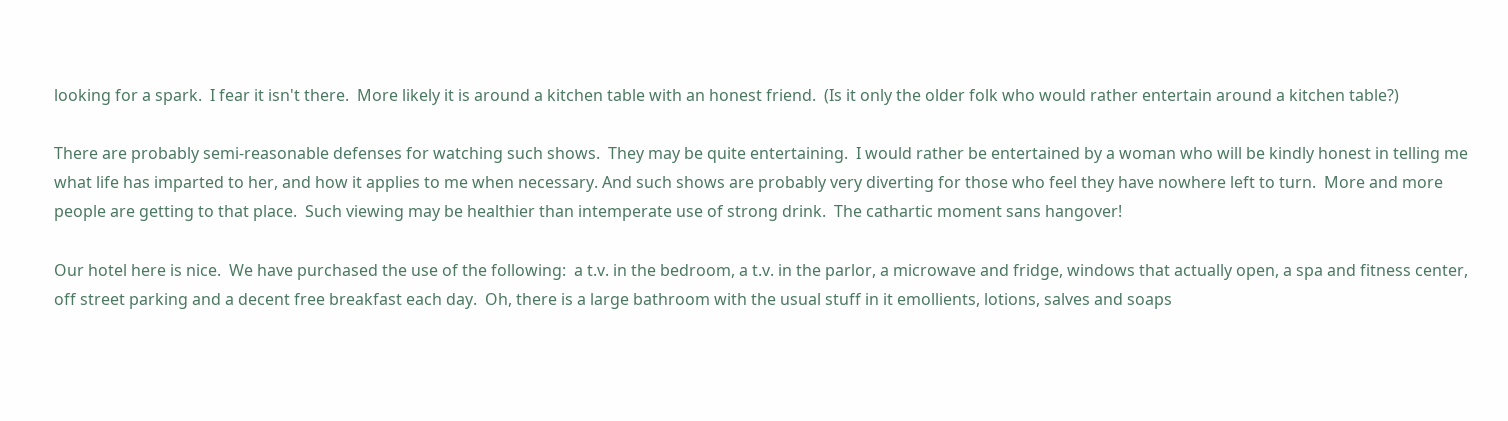looking for a spark.  I fear it isn't there.  More likely it is around a kitchen table with an honest friend.  (Is it only the older folk who would rather entertain around a kitchen table?)

There are probably semi-reasonable defenses for watching such shows.  They may be quite entertaining.  I would rather be entertained by a woman who will be kindly honest in telling me what life has imparted to her, and how it applies to me when necessary. And such shows are probably very diverting for those who feel they have nowhere left to turn.  More and more people are getting to that place.  Such viewing may be healthier than intemperate use of strong drink.  The cathartic moment sans hangover!

Our hotel here is nice.  We have purchased the use of the following:  a t.v. in the bedroom, a t.v. in the parlor, a microwave and fridge, windows that actually open, a spa and fitness center, off street parking and a decent free breakfast each day.  Oh, there is a large bathroom with the usual stuff in it emollients, lotions, salves and soaps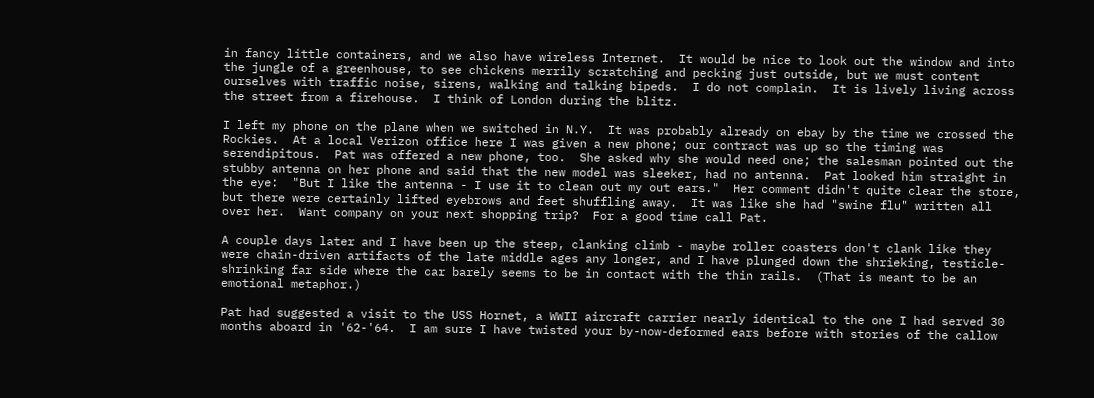in fancy little containers, and we also have wireless Internet.  It would be nice to look out the window and into the jungle of a greenhouse, to see chickens merrily scratching and pecking just outside, but we must content ourselves with traffic noise, sirens, walking and talking bipeds.  I do not complain.  It is lively living across the street from a firehouse.  I think of London during the blitz.

I left my phone on the plane when we switched in N.Y.  It was probably already on ebay by the time we crossed the Rockies.  At a local Verizon office here I was given a new phone; our contract was up so the timing was serendipitous.  Pat was offered a new phone, too.  She asked why she would need one; the salesman pointed out the stubby antenna on her phone and said that the new model was sleeker, had no antenna.  Pat looked him straight in the eye:  "But I like the antenna - I use it to clean out my out ears."  Her comment didn't quite clear the store, but there were certainly lifted eyebrows and feet shuffling away.  It was like she had "swine flu" written all over her.  Want company on your next shopping trip?  For a good time call Pat.

A couple days later and I have been up the steep, clanking climb - maybe roller coasters don't clank like they were chain-driven artifacts of the late middle ages any longer, and I have plunged down the shrieking, testicle-shrinking far side where the car barely seems to be in contact with the thin rails.  (That is meant to be an emotional metaphor.)

Pat had suggested a visit to the USS Hornet, a WWII aircraft carrier nearly identical to the one I had served 30 months aboard in '62-'64.  I am sure I have twisted your by-now-deformed ears before with stories of the callow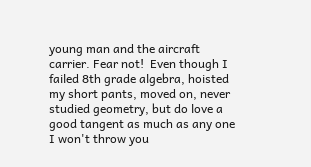young man and the aircraft carrier. Fear not!  Even though I failed 8th grade algebra, hoisted my short pants, moved on, never studied geometry, but do love a good tangent as much as any one I won't throw you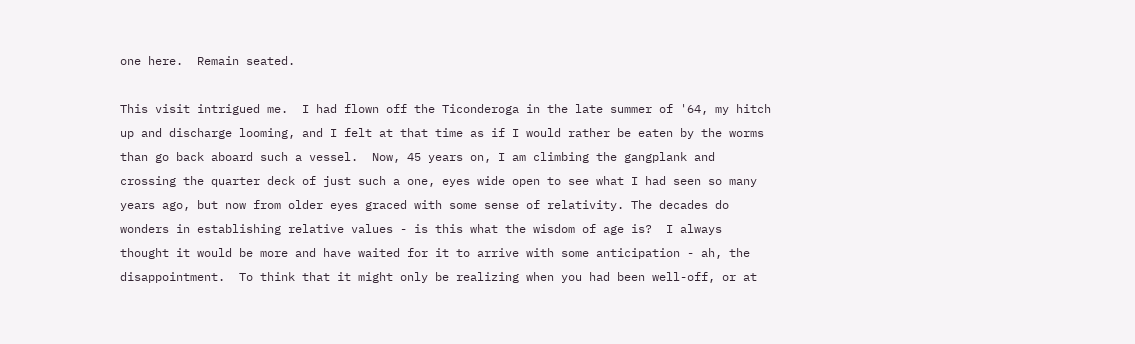one here.  Remain seated.

This visit intrigued me.  I had flown off the Ticonderoga in the late summer of '64, my hitch up and discharge looming, and I felt at that time as if I would rather be eaten by the worms than go back aboard such a vessel.  Now, 45 years on, I am climbing the gangplank and crossing the quarter deck of just such a one, eyes wide open to see what I had seen so many years ago, but now from older eyes graced with some sense of relativity. The decades do wonders in establishing relative values - is this what the wisdom of age is?  I always thought it would be more and have waited for it to arrive with some anticipation - ah, the disappointment.  To think that it might only be realizing when you had been well-off, or at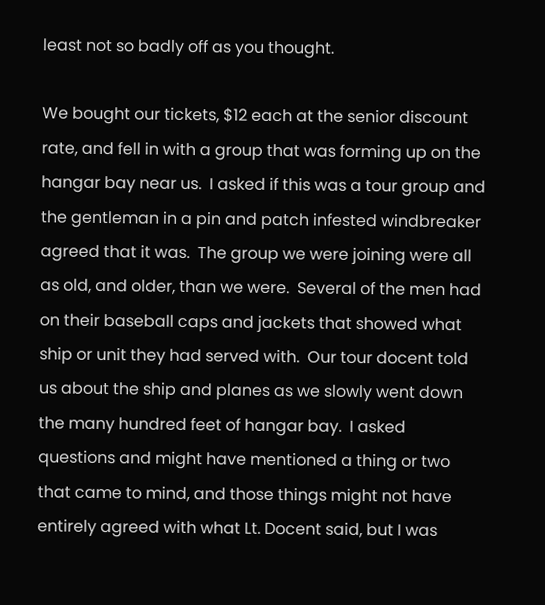least not so badly off as you thought.

We bought our tickets, $12 each at the senior discount rate, and fell in with a group that was forming up on the hangar bay near us.  I asked if this was a tour group and the gentleman in a pin and patch infested windbreaker agreed that it was.  The group we were joining were all as old, and older, than we were.  Several of the men had on their baseball caps and jackets that showed what ship or unit they had served with.  Our tour docent told us about the ship and planes as we slowly went down the many hundred feet of hangar bay.  I asked questions and might have mentioned a thing or two that came to mind, and those things might not have entirely agreed with what Lt. Docent said, but I was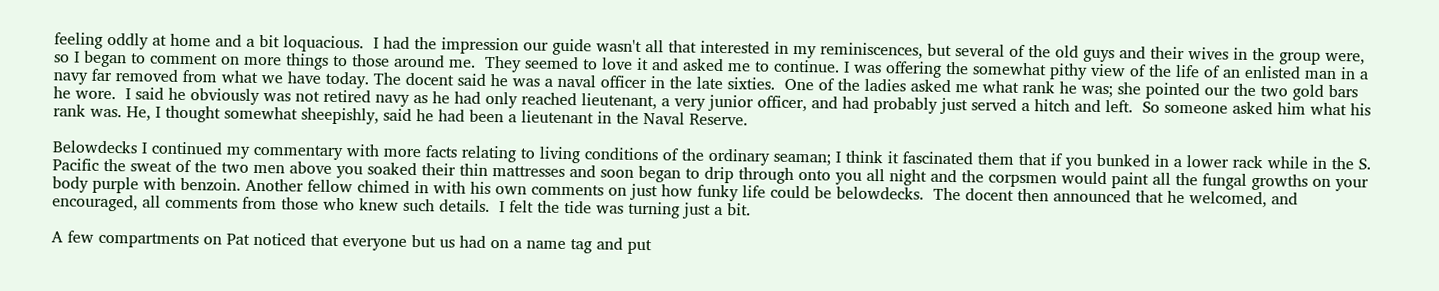feeling oddly at home and a bit loquacious.  I had the impression our guide wasn't all that interested in my reminiscences, but several of the old guys and their wives in the group were, so I began to comment on more things to those around me.  They seemed to love it and asked me to continue. I was offering the somewhat pithy view of the life of an enlisted man in a navy far removed from what we have today. The docent said he was a naval officer in the late sixties.  One of the ladies asked me what rank he was; she pointed our the two gold bars he wore.  I said he obviously was not retired navy as he had only reached lieutenant, a very junior officer, and had probably just served a hitch and left.  So someone asked him what his rank was. He, I thought somewhat sheepishly, said he had been a lieutenant in the Naval Reserve.

Belowdecks I continued my commentary with more facts relating to living conditions of the ordinary seaman; I think it fascinated them that if you bunked in a lower rack while in the S. Pacific the sweat of the two men above you soaked their thin mattresses and soon began to drip through onto you all night and the corpsmen would paint all the fungal growths on your body purple with benzoin. Another fellow chimed in with his own comments on just how funky life could be belowdecks.  The docent then announced that he welcomed, and encouraged, all comments from those who knew such details.  I felt the tide was turning just a bit.

A few compartments on Pat noticed that everyone but us had on a name tag and put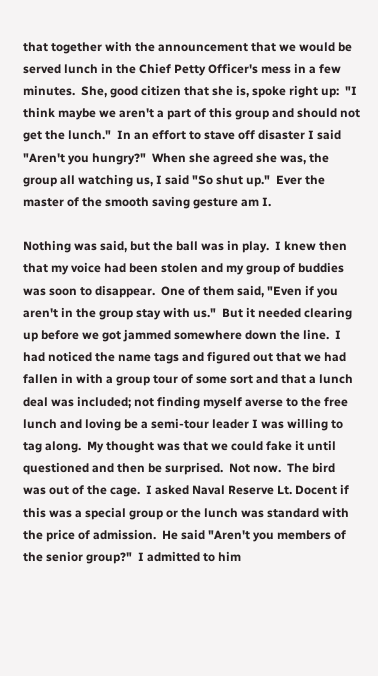that together with the announcement that we would be served lunch in the Chief Petty Officer's mess in a few minutes.  She, good citizen that she is, spoke right up:  "I think maybe we aren't a part of this group and should not get the lunch."  In an effort to stave off disaster I said "Aren't you hungry?"  When she agreed she was, the group all watching us, I said "So shut up."  Ever the master of the smooth saving gesture am I.

Nothing was said, but the ball was in play.  I knew then that my voice had been stolen and my group of buddies was soon to disappear.  One of them said, "Even if you aren't in the group stay with us."  But it needed clearing up before we got jammed somewhere down the line.  I had noticed the name tags and figured out that we had fallen in with a group tour of some sort and that a lunch deal was included; not finding myself averse to the free lunch and loving be a semi-tour leader I was willing to tag along.  My thought was that we could fake it until questioned and then be surprised.  Not now.  The bird was out of the cage.  I asked Naval Reserve Lt. Docent if this was a special group or the lunch was standard with the price of admission.  He said "Aren't you members of the senior group?"  I admitted to him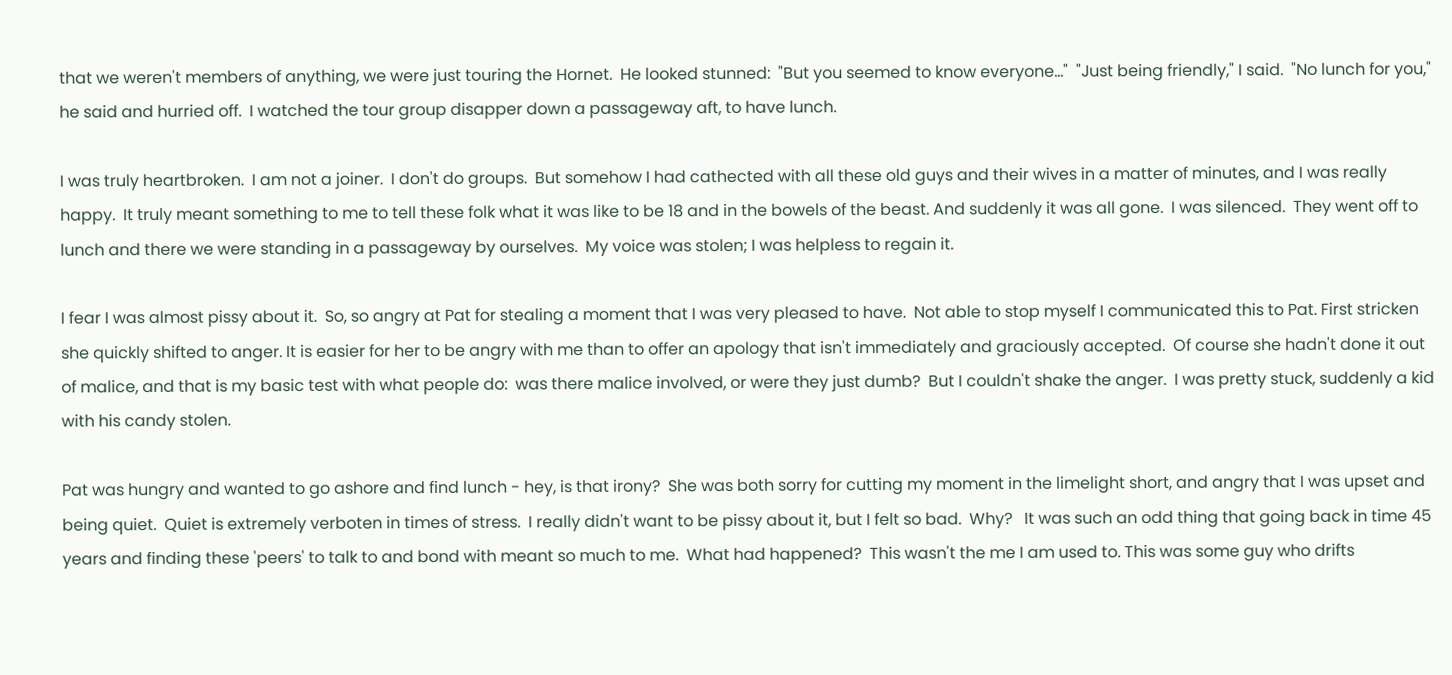that we weren't members of anything, we were just touring the Hornet.  He looked stunned:  "But you seemed to know everyone..."  "Just being friendly," I said.  "No lunch for you," he said and hurried off.  I watched the tour group disapper down a passageway aft, to have lunch.

I was truly heartbroken.  I am not a joiner.  I don't do groups.  But somehow I had cathected with all these old guys and their wives in a matter of minutes, and I was really happy.  It truly meant something to me to tell these folk what it was like to be 18 and in the bowels of the beast. And suddenly it was all gone.  I was silenced.  They went off to lunch and there we were standing in a passageway by ourselves.  My voice was stolen; I was helpless to regain it.

I fear I was almost pissy about it.  So, so angry at Pat for stealing a moment that I was very pleased to have.  Not able to stop myself I communicated this to Pat. First stricken she quickly shifted to anger. It is easier for her to be angry with me than to offer an apology that isn't immediately and graciously accepted.  Of course she hadn't done it out of malice, and that is my basic test with what people do:  was there malice involved, or were they just dumb?  But I couldn't shake the anger.  I was pretty stuck, suddenly a kid with his candy stolen.

Pat was hungry and wanted to go ashore and find lunch - hey, is that irony?  She was both sorry for cutting my moment in the limelight short, and angry that I was upset and being quiet.  Quiet is extremely verboten in times of stress.  I really didn't want to be pissy about it, but I felt so bad.  Why?   It was such an odd thing that going back in time 45 years and finding these 'peers' to talk to and bond with meant so much to me.  What had happened?  This wasn't the me I am used to. This was some guy who drifts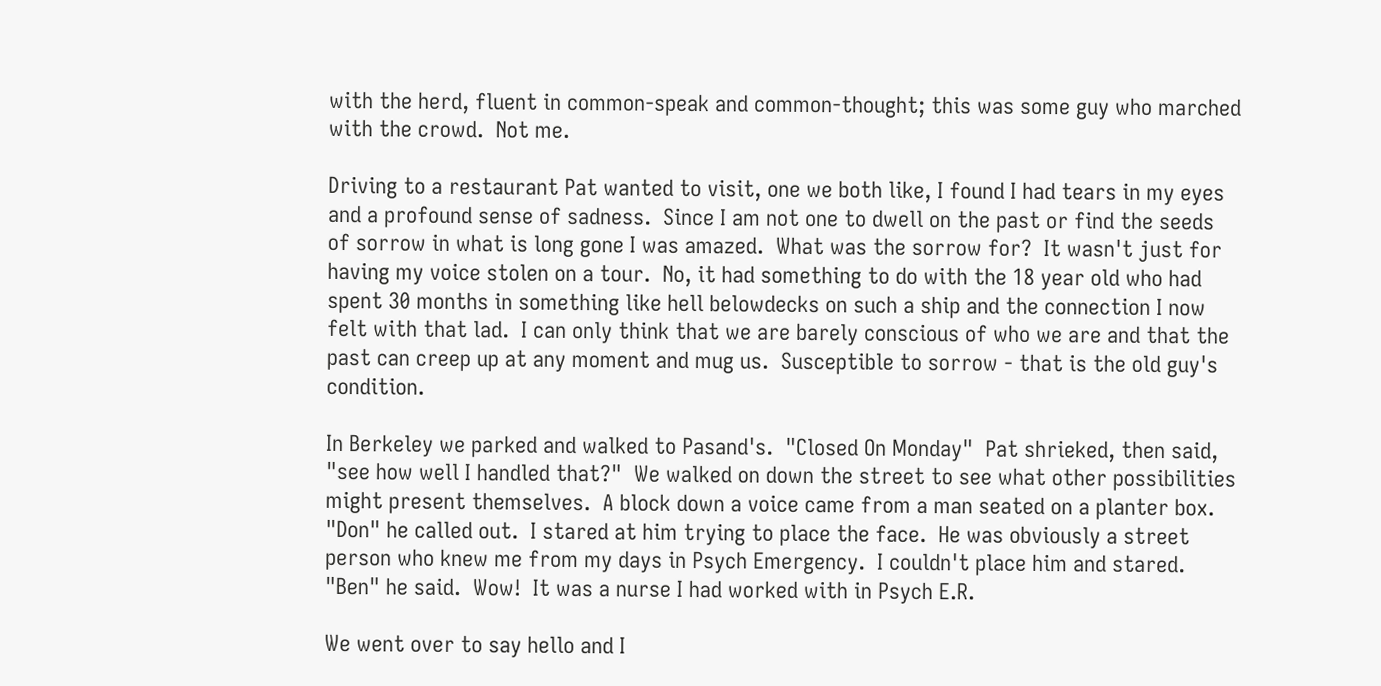with the herd, fluent in common-speak and common-thought; this was some guy who marched with the crowd.  Not me.

Driving to a restaurant Pat wanted to visit, one we both like, I found I had tears in my eyes and a profound sense of sadness.  Since I am not one to dwell on the past or find the seeds of sorrow in what is long gone I was amazed.  What was the sorrow for?  It wasn't just for having my voice stolen on a tour.  No, it had something to do with the 18 year old who had spent 30 months in something like hell belowdecks on such a ship and the connection I now felt with that lad.  I can only think that we are barely conscious of who we are and that the past can creep up at any moment and mug us.  Susceptible to sorrow - that is the old guy's condition.

In Berkeley we parked and walked to Pasand's.  "Closed On Monday"  Pat shrieked, then said, "see how well I handled that?"  We walked on down the street to see what other possibilities might present themselves.  A block down a voice came from a man seated on a planter box.  "Don" he called out.  I stared at him trying to place the face.  He was obviously a street person who knew me from my days in Psych Emergency.  I couldn't place him and stared.  "Ben" he said.  Wow!  It was a nurse I had worked with in Psych E.R.

We went over to say hello and I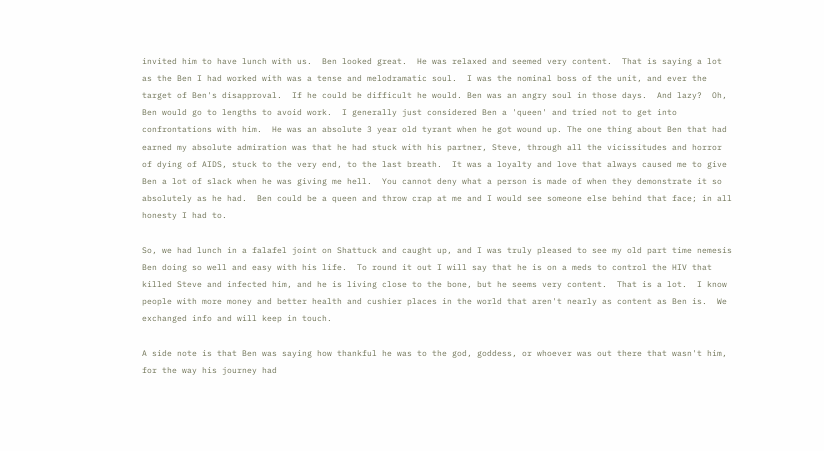invited him to have lunch with us.  Ben looked great.  He was relaxed and seemed very content.  That is saying a lot as the Ben I had worked with was a tense and melodramatic soul.  I was the nominal boss of the unit, and ever the target of Ben's disapproval.  If he could be difficult he would. Ben was an angry soul in those days.  And lazy?  Oh, Ben would go to lengths to avoid work.  I generally just considered Ben a 'queen' and tried not to get into confrontations with him.  He was an absolute 3 year old tyrant when he got wound up. The one thing about Ben that had earned my absolute admiration was that he had stuck with his partner, Steve, through all the vicissitudes and horror of dying of AIDS, stuck to the very end, to the last breath.  It was a loyalty and love that always caused me to give Ben a lot of slack when he was giving me hell.  You cannot deny what a person is made of when they demonstrate it so absolutely as he had.  Ben could be a queen and throw crap at me and I would see someone else behind that face; in all honesty I had to.

So, we had lunch in a falafel joint on Shattuck and caught up, and I was truly pleased to see my old part time nemesis Ben doing so well and easy with his life.  To round it out I will say that he is on a meds to control the HIV that killed Steve and infected him, and he is living close to the bone, but he seems very content.  That is a lot.  I know people with more money and better health and cushier places in the world that aren't nearly as content as Ben is.  We exchanged info and will keep in touch.

A side note is that Ben was saying how thankful he was to the god, goddess, or whoever was out there that wasn't him, for the way his journey had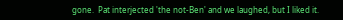gone.  Pat interjected 'the not-Ben' and we laughed, but I liked it.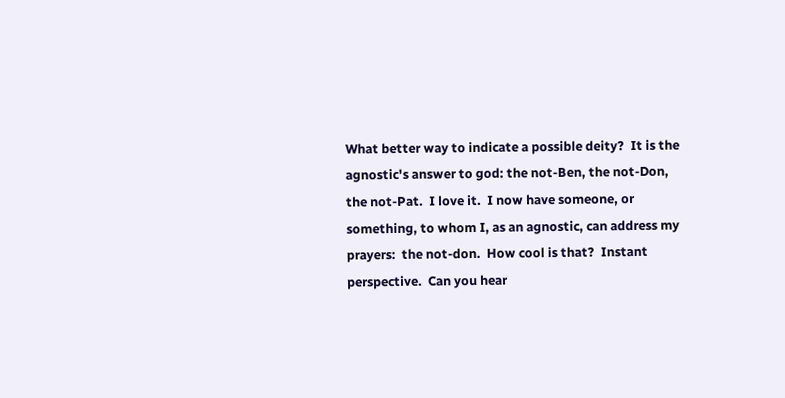What better way to indicate a possible deity?  It is the agnostic's answer to god: the not-Ben, the not-Don, the not-Pat.  I love it.  I now have someone, or something, to whom I, as an agnostic, can address my prayers:  the not-don.  How cool is that?  Instant perspective.  Can you hear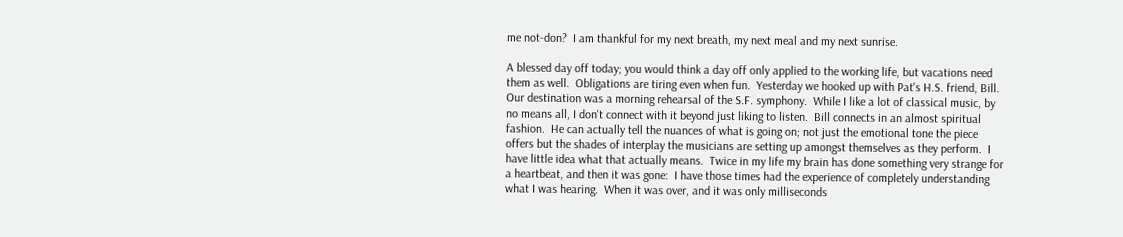me not-don?  I am thankful for my next breath, my next meal and my next sunrise.

A blessed day off today; you would think a day off only applied to the working life, but vacations need them as well.  Obligations are tiring even when fun.  Yesterday we hooked up with Pat's H.S. friend, Bill.  Our destination was a morning rehearsal of the S.F. symphony.  While I like a lot of classical music, by no means all, I don't connect with it beyond just liking to listen.  Bill connects in an almost spiritual fashion.  He can actually tell the nuances of what is going on; not just the emotional tone the piece offers but the shades of interplay the musicians are setting up amongst themselves as they perform.  I have little idea what that actually means.  Twice in my life my brain has done something very strange for a heartbeat, and then it was gone:  I have those times had the experience of completely understanding what I was hearing.  When it was over, and it was only milliseconds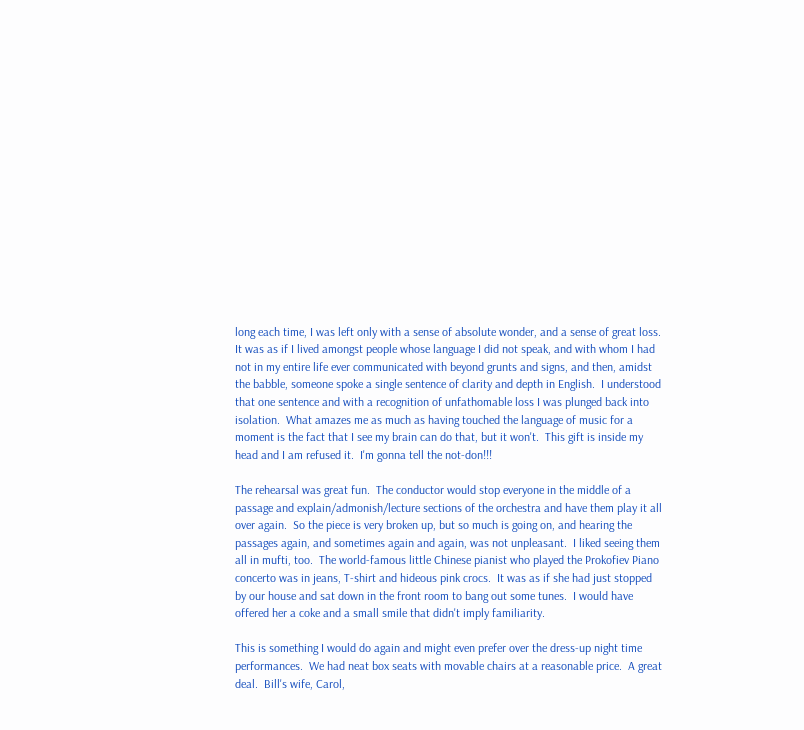long each time, I was left only with a sense of absolute wonder, and a sense of great loss.  It was as if I lived amongst people whose language I did not speak, and with whom I had not in my entire life ever communicated with beyond grunts and signs, and then, amidst the babble, someone spoke a single sentence of clarity and depth in English.  I understood that one sentence and with a recognition of unfathomable loss I was plunged back into isolation.  What amazes me as much as having touched the language of music for a moment is the fact that I see my brain can do that, but it won't.  This gift is inside my head and I am refused it.  I'm gonna tell the not-don!!!

The rehearsal was great fun.  The conductor would stop everyone in the middle of a passage and explain/admonish/lecture sections of the orchestra and have them play it all over again.  So the piece is very broken up, but so much is going on, and hearing the passages again, and sometimes again and again, was not unpleasant.  I liked seeing them all in mufti, too.  The world-famous little Chinese pianist who played the Prokofiev Piano concerto was in jeans, T-shirt and hideous pink crocs.  It was as if she had just stopped by our house and sat down in the front room to bang out some tunes.  I would have offered her a coke and a small smile that didn't imply familiarity.

This is something I would do again and might even prefer over the dress-up night time performances.  We had neat box seats with movable chairs at a reasonable price.  A great deal.  Bill's wife, Carol,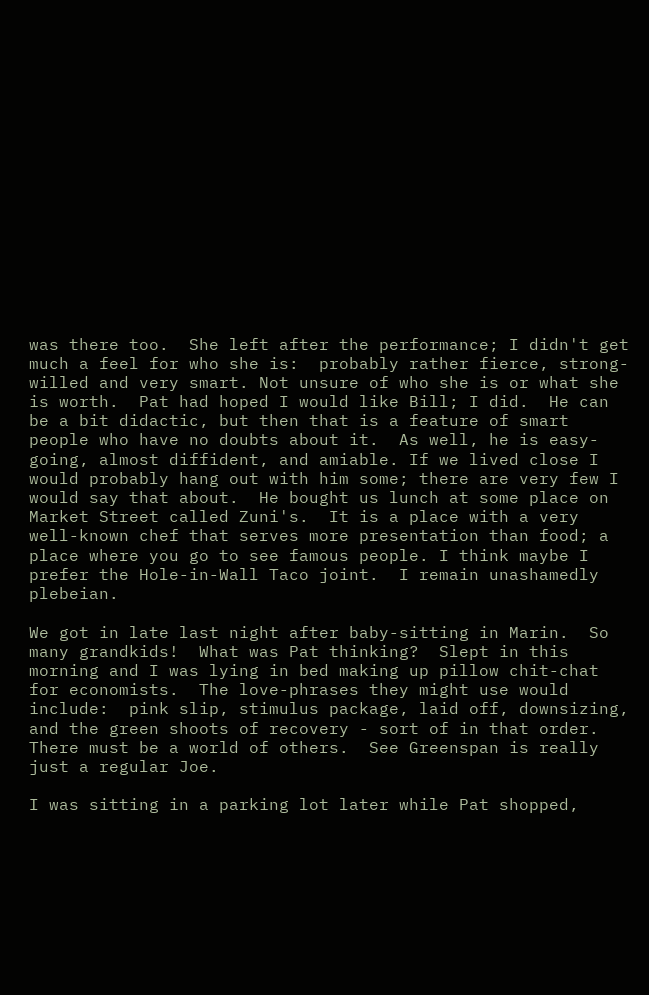was there too.  She left after the performance; I didn't get much a feel for who she is:  probably rather fierce, strong-willed and very smart. Not unsure of who she is or what she is worth.  Pat had hoped I would like Bill; I did.  He can be a bit didactic, but then that is a feature of smart people who have no doubts about it.  As well, he is easy-going, almost diffident, and amiable. If we lived close I would probably hang out with him some; there are very few I would say that about.  He bought us lunch at some place on Market Street called Zuni's.  It is a place with a very well-known chef that serves more presentation than food; a place where you go to see famous people. I think maybe I prefer the Hole-in-Wall Taco joint.  I remain unashamedly plebeian.

We got in late last night after baby-sitting in Marin.  So many grandkids!  What was Pat thinking?  Slept in this morning and I was lying in bed making up pillow chit-chat for economists.  The love-phrases they might use would include:  pink slip, stimulus package, laid off, downsizing, and the green shoots of recovery - sort of in that order.  There must be a world of others.  See Greenspan is really just a regular Joe.

I was sitting in a parking lot later while Pat shopped,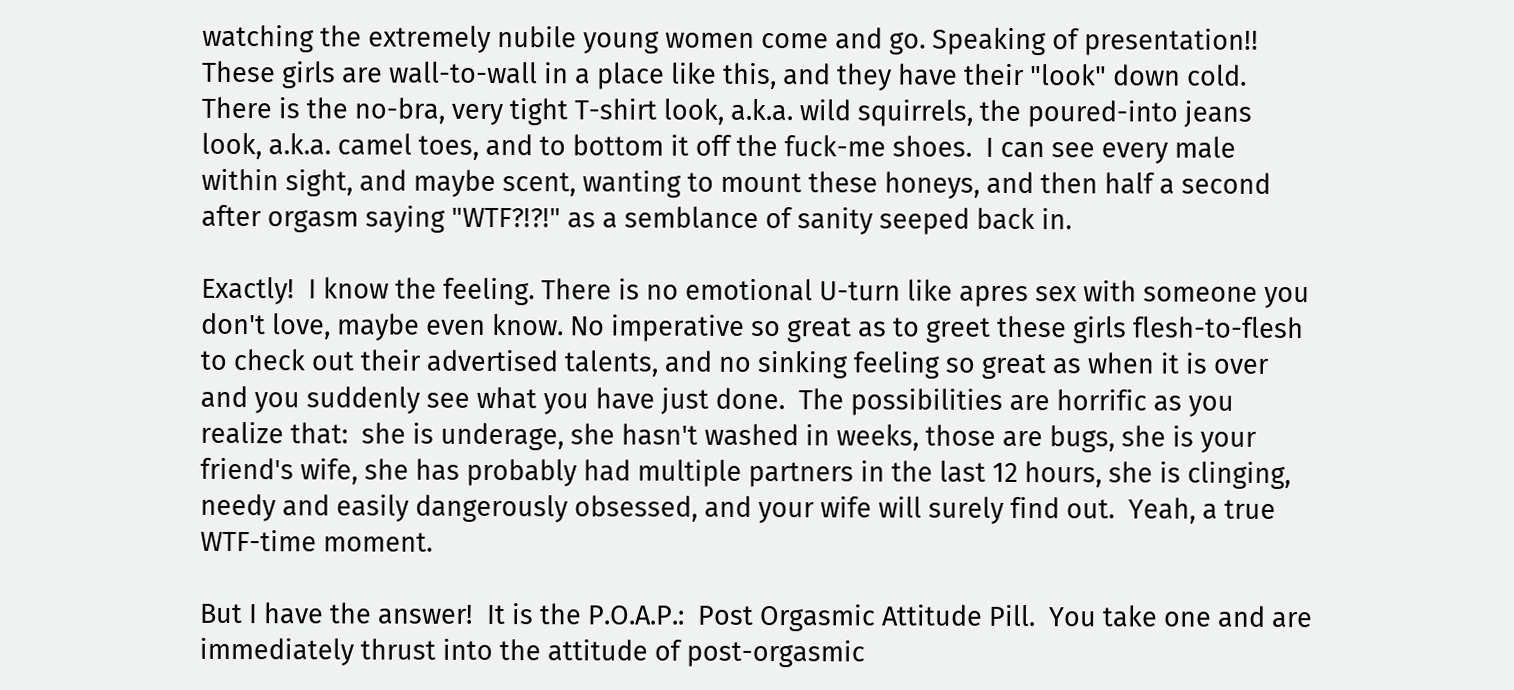watching the extremely nubile young women come and go. Speaking of presentation!!  These girls are wall-to-wall in a place like this, and they have their "look" down cold. There is the no-bra, very tight T-shirt look, a.k.a. wild squirrels, the poured-into jeans look, a.k.a. camel toes, and to bottom it off the fuck-me shoes.  I can see every male within sight, and maybe scent, wanting to mount these honeys, and then half a second after orgasm saying "WTF?!?!" as a semblance of sanity seeped back in.

Exactly!  I know the feeling. There is no emotional U-turn like apres sex with someone you don't love, maybe even know. No imperative so great as to greet these girls flesh-to-flesh to check out their advertised talents, and no sinking feeling so great as when it is over and you suddenly see what you have just done.  The possibilities are horrific as you realize that:  she is underage, she hasn't washed in weeks, those are bugs, she is your friend's wife, she has probably had multiple partners in the last 12 hours, she is clinging, needy and easily dangerously obsessed, and your wife will surely find out.  Yeah, a true WTF-time moment.

But I have the answer!  It is the P.O.A.P.:  Post Orgasmic Attitude Pill.  You take one and are immediately thrust into the attitude of post-orgasmic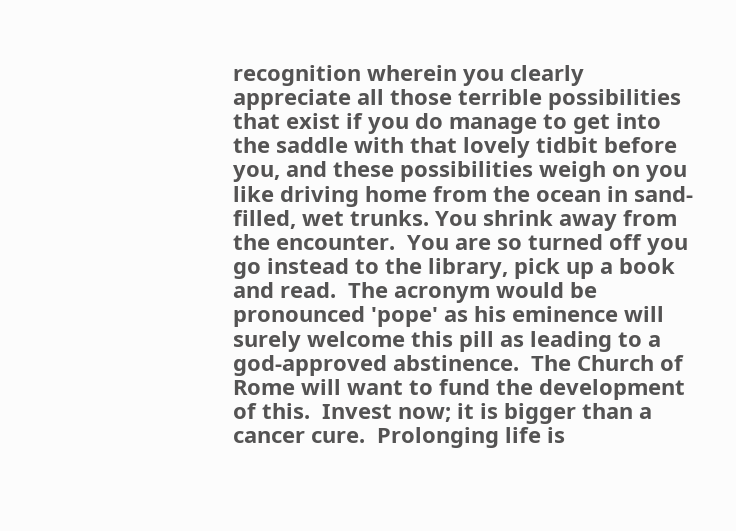recognition wherein you clearly appreciate all those terrible possibilities that exist if you do manage to get into the saddle with that lovely tidbit before you, and these possibilities weigh on you like driving home from the ocean in sand-filled, wet trunks. You shrink away from the encounter.  You are so turned off you go instead to the library, pick up a book and read.  The acronym would be pronounced 'pope' as his eminence will surely welcome this pill as leading to a god-approved abstinence.  The Church of Rome will want to fund the development of this.  Invest now; it is bigger than a cancer cure.  Prolonging life is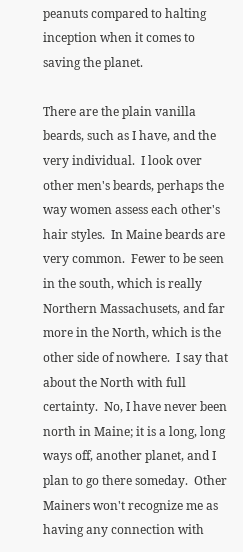peanuts compared to halting inception when it comes to saving the planet.

There are the plain vanilla beards, such as I have, and the very individual.  I look over other men's beards, perhaps the way women assess each other's hair styles.  In Maine beards are very common.  Fewer to be seen in the south, which is really Northern Massachusets, and far more in the North, which is the other side of nowhere.  I say that about the North with full certainty.  No, I have never been north in Maine; it is a long, long ways off, another planet, and I plan to go there someday.  Other Mainers won't recognize me as having any connection with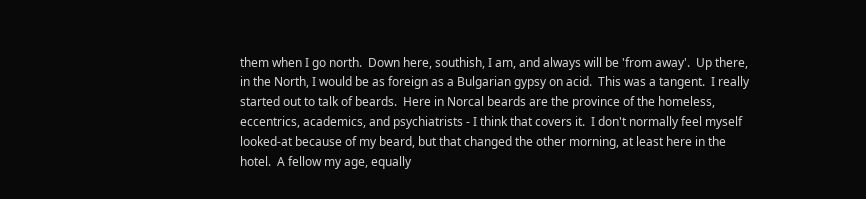them when I go north.  Down here, southish, I am, and always will be 'from away'.  Up there, in the North, I would be as foreign as a Bulgarian gypsy on acid.  This was a tangent.  I really started out to talk of beards.  Here in Norcal beards are the province of the homeless, eccentrics, academics, and psychiatrists - I think that covers it.  I don't normally feel myself looked-at because of my beard, but that changed the other morning, at least here in the hotel.  A fellow my age, equally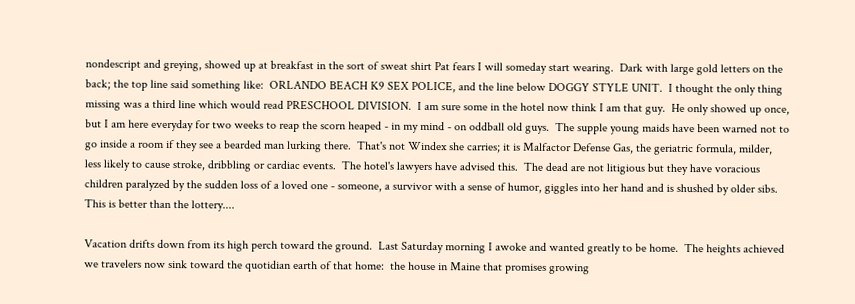nondescript and greying, showed up at breakfast in the sort of sweat shirt Pat fears I will someday start wearing.  Dark with large gold letters on the back; the top line said something like:  ORLANDO BEACH K9 SEX POLICE, and the line below DOGGY STYLE UNIT.  I thought the only thing missing was a third line which would read PRESCHOOL DIVISION.  I am sure some in the hotel now think I am that guy.  He only showed up once, but I am here everyday for two weeks to reap the scorn heaped - in my mind - on oddball old guys.  The supple young maids have been warned not to go inside a room if they see a bearded man lurking there.  That's not Windex she carries; it is Malfactor Defense Gas, the geriatric formula, milder, less likely to cause stroke, dribbling or cardiac events.  The hotel's lawyers have advised this.  The dead are not litigious but they have voracious children paralyzed by the sudden loss of a loved one - someone, a survivor with a sense of humor, giggles into her hand and is shushed by older sibs.  This is better than the lottery....

Vacation drifts down from its high perch toward the ground.  Last Saturday morning I awoke and wanted greatly to be home.  The heights achieved we travelers now sink toward the quotidian earth of that home:  the house in Maine that promises growing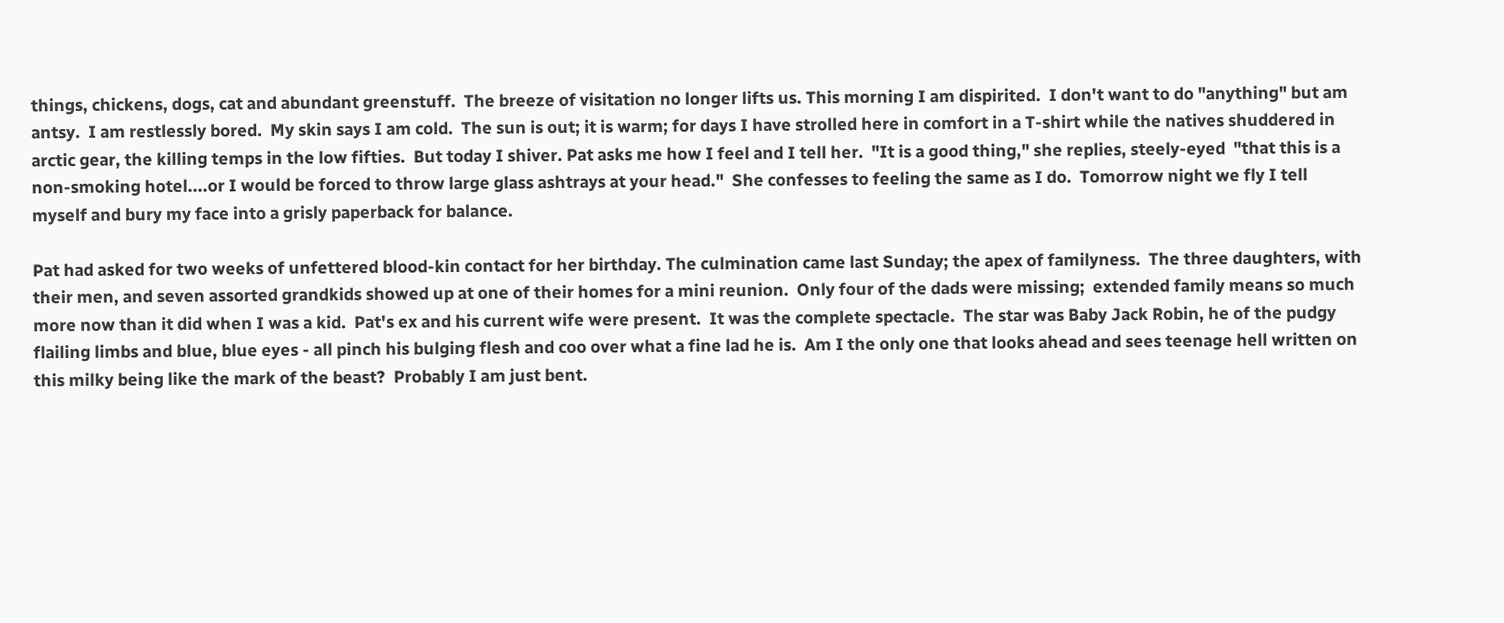things, chickens, dogs, cat and abundant greenstuff.  The breeze of visitation no longer lifts us. This morning I am dispirited.  I don't want to do "anything" but am antsy.  I am restlessly bored.  My skin says I am cold.  The sun is out; it is warm; for days I have strolled here in comfort in a T-shirt while the natives shuddered in arctic gear, the killing temps in the low fifties.  But today I shiver. Pat asks me how I feel and I tell her.  "It is a good thing," she replies, steely-eyed  "that this is a non-smoking hotel....or I would be forced to throw large glass ashtrays at your head."  She confesses to feeling the same as I do.  Tomorrow night we fly I tell myself and bury my face into a grisly paperback for balance.

Pat had asked for two weeks of unfettered blood-kin contact for her birthday. The culmination came last Sunday; the apex of familyness.  The three daughters, with their men, and seven assorted grandkids showed up at one of their homes for a mini reunion.  Only four of the dads were missing;  extended family means so much more now than it did when I was a kid.  Pat's ex and his current wife were present.  It was the complete spectacle.  The star was Baby Jack Robin, he of the pudgy flailing limbs and blue, blue eyes - all pinch his bulging flesh and coo over what a fine lad he is.  Am I the only one that looks ahead and sees teenage hell written on this milky being like the mark of the beast?  Probably I am just bent.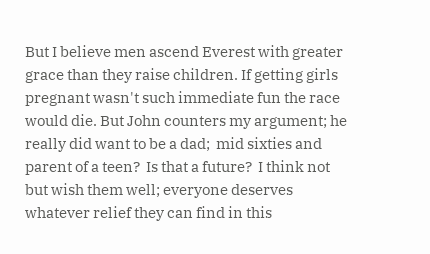But I believe men ascend Everest with greater grace than they raise children. If getting girls pregnant wasn't such immediate fun the race would die. But John counters my argument; he really did want to be a dad;  mid sixties and parent of a teen?  Is that a future?  I think not but wish them well; everyone deserves whatever relief they can find in this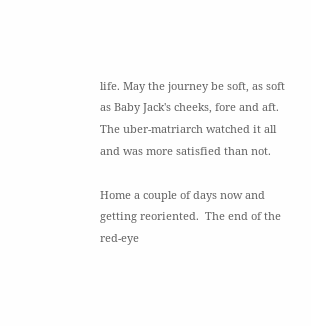life. May the journey be soft, as soft as Baby Jack's cheeks, fore and aft.  The uber-matriarch watched it all and was more satisfied than not.

Home a couple of days now and getting reoriented.  The end of the red-eye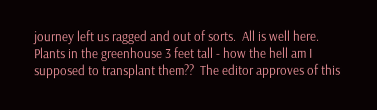journey left us ragged and out of sorts.  All is well here.  Plants in the greenhouse 3 feet tall - how the hell am I supposed to transplant them??  The editor approves of this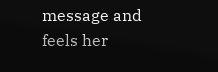message and feels her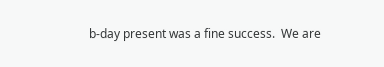b-day present was a fine success.  We are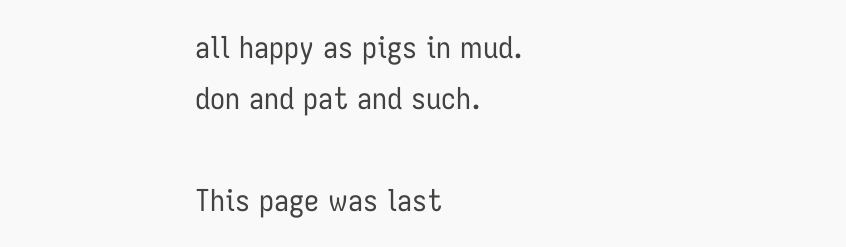all happy as pigs in mud.  don and pat and such.

This page was last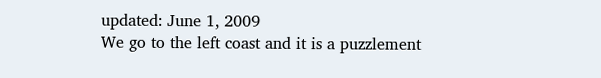updated: June 1, 2009
We go to the left coast and it is a puzzlement